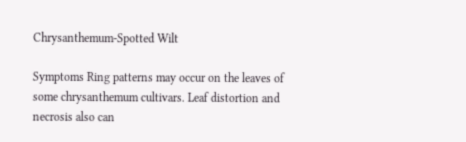Chrysanthemum-Spotted Wilt

Symptoms Ring patterns may occur on the leaves of some chrysanthemum cultivars. Leaf distortion and necrosis also can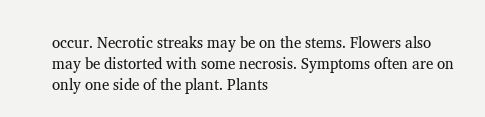occur. Necrotic streaks may be on the stems. Flowers also may be distorted with some necrosis. Symptoms often are on only one side of the plant. Plants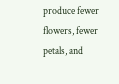produce fewer flowers, fewer petals, and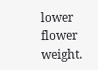lower flower weight.